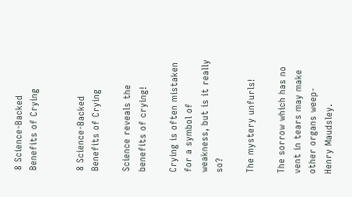8 Science-Backed Benefits of Crying


8 Science-Backed Benefits of Crying

Science reveals the benefits of crying!

Crying is often mistaken for a symbol of weakness, but is it really so?

The mystery unfurls!

The sorrow which has no vent in tears may make other organs weep- Henry Maudsley.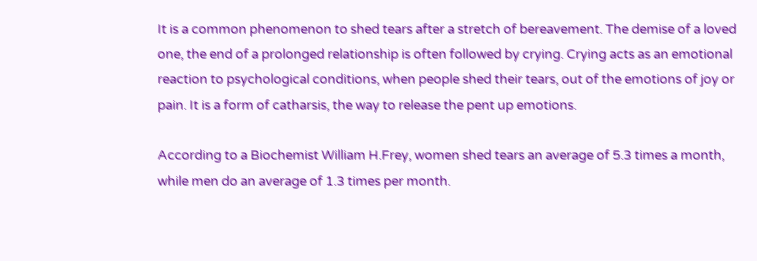It is a common phenomenon to shed tears after a stretch of bereavement. The demise of a loved one, the end of a prolonged relationship is often followed by crying. Crying acts as an emotional reaction to psychological conditions, when people shed their tears, out of the emotions of joy or pain. It is a form of catharsis, the way to release the pent up emotions.

According to a Biochemist William H.Frey, women shed tears an average of 5.3 times a month, while men do an average of 1.3 times per month.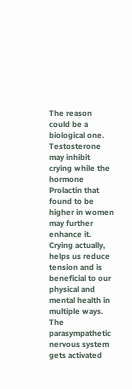The reason could be a biological one. Testosterone may inhibit crying while the hormone Prolactin that found to be higher in women may further enhance it. Crying actually, helps us reduce tension and is beneficial to our physical and mental health in multiple ways. The parasympathetic nervous system gets activated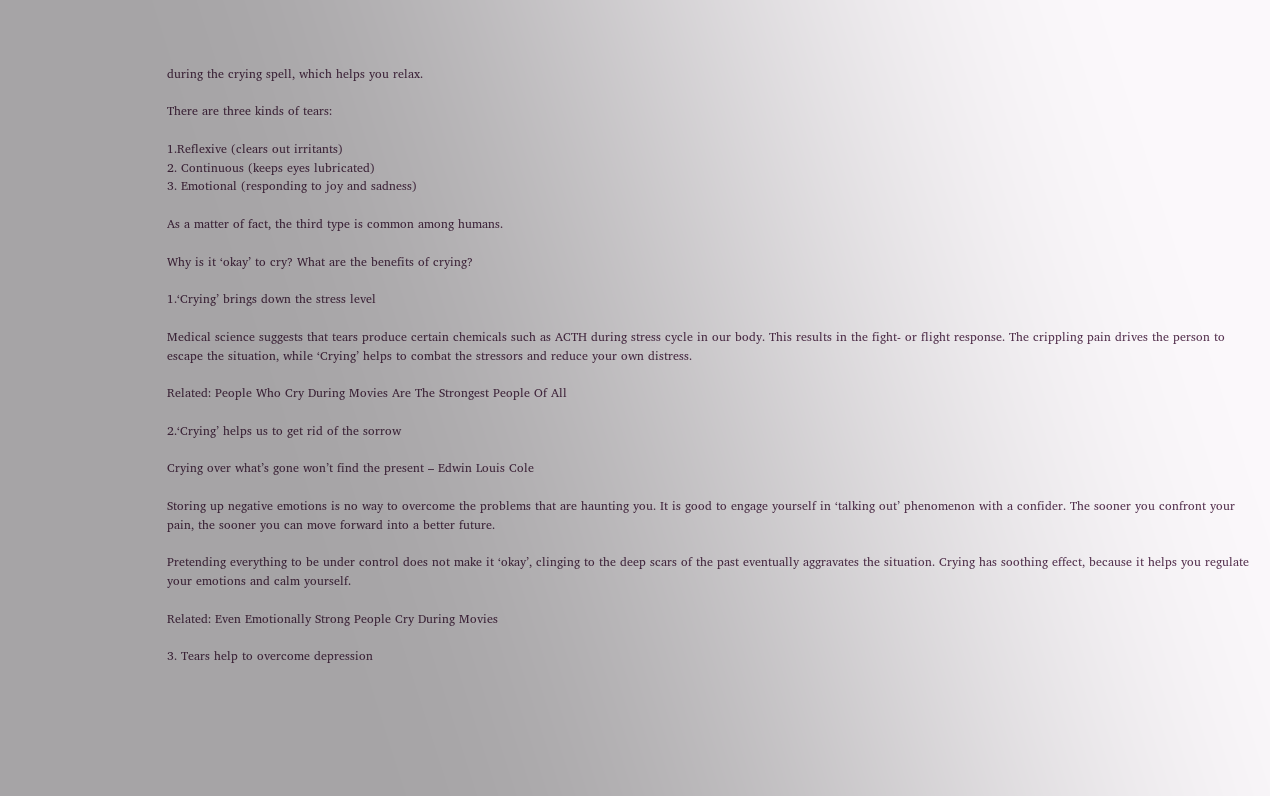during the crying spell, which helps you relax.

There are three kinds of tears:

1.Reflexive (clears out irritants)
2. Continuous (keeps eyes lubricated)
3. Emotional (responding to joy and sadness)

As a matter of fact, the third type is common among humans.

Why is it ‘okay’ to cry? What are the benefits of crying?

1.‘Crying’ brings down the stress level

Medical science suggests that tears produce certain chemicals such as ACTH during stress cycle in our body. This results in the fight- or flight response. The crippling pain drives the person to escape the situation, while ‘Crying’ helps to combat the stressors and reduce your own distress.

Related: People Who Cry During Movies Are The Strongest People Of All

2.‘Crying’ helps us to get rid of the sorrow

Crying over what’s gone won’t find the present – Edwin Louis Cole

Storing up negative emotions is no way to overcome the problems that are haunting you. It is good to engage yourself in ‘talking out’ phenomenon with a confider. The sooner you confront your pain, the sooner you can move forward into a better future.

Pretending everything to be under control does not make it ‘okay’, clinging to the deep scars of the past eventually aggravates the situation. Crying has soothing effect, because it helps you regulate your emotions and calm yourself.

Related: Even Emotionally Strong People Cry During Movies

3. Tears help to overcome depression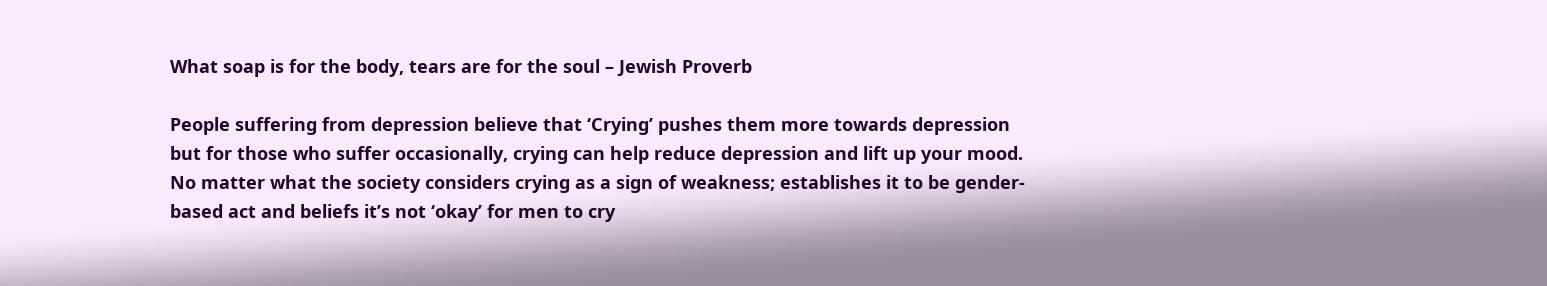What soap is for the body, tears are for the soul – Jewish Proverb

People suffering from depression believe that ‘Crying’ pushes them more towards depression but for those who suffer occasionally, crying can help reduce depression and lift up your mood. No matter what the society considers crying as a sign of weakness; establishes it to be gender-based act and beliefs it’s not ‘okay’ for men to cry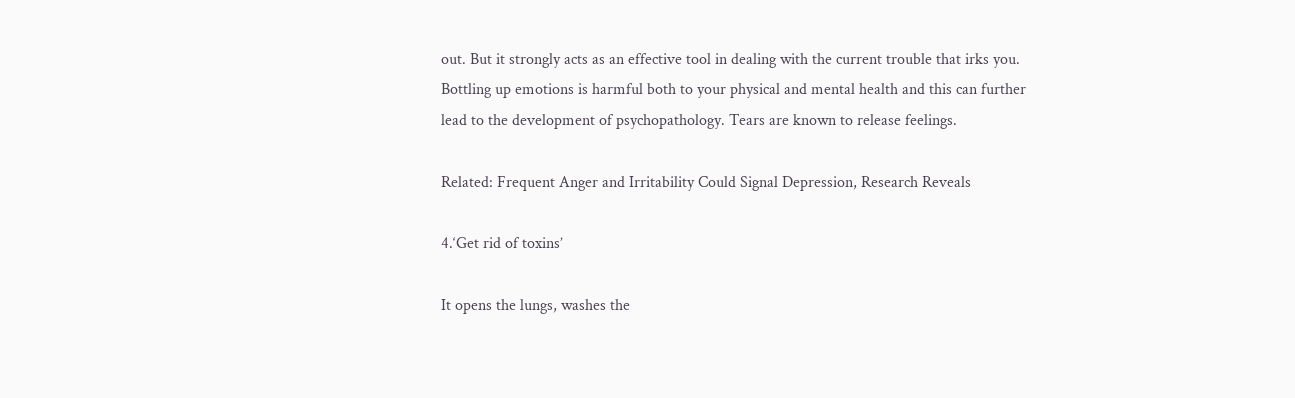out. But it strongly acts as an effective tool in dealing with the current trouble that irks you.
Bottling up emotions is harmful both to your physical and mental health and this can further lead to the development of psychopathology. Tears are known to release feelings.

Related: Frequent Anger and Irritability Could Signal Depression, Research Reveals

4.‘Get rid of toxins’

It opens the lungs, washes the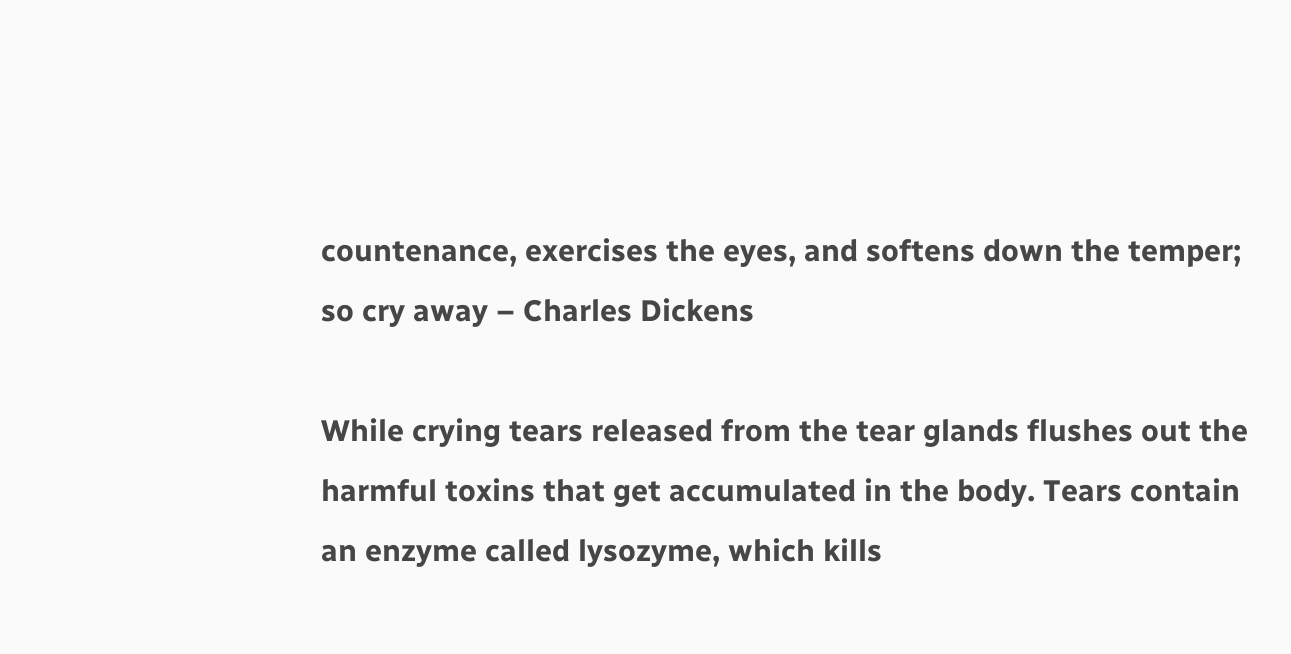countenance, exercises the eyes, and softens down the temper; so cry away – Charles Dickens

While crying tears released from the tear glands flushes out the harmful toxins that get accumulated in the body. Tears contain an enzyme called lysozyme, which kills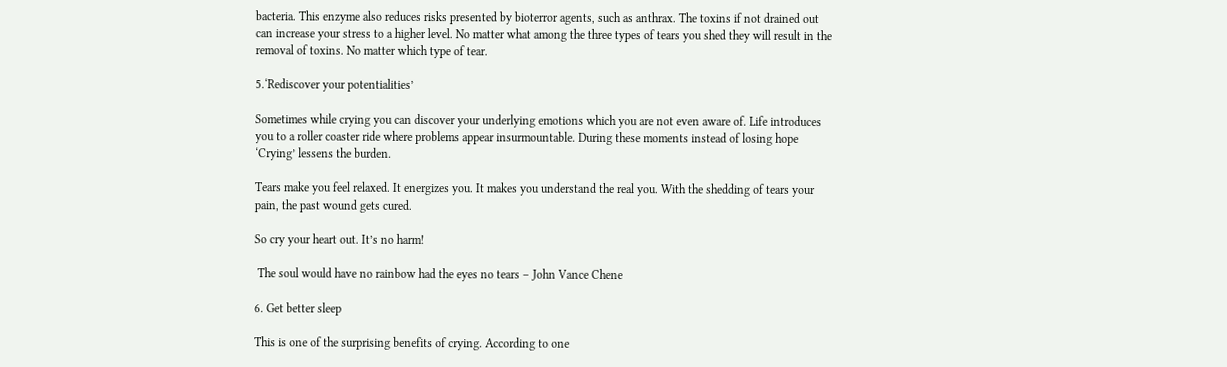bacteria. This enzyme also reduces risks presented by bioterror agents, such as anthrax. The toxins if not drained out can increase your stress to a higher level. No matter what among the three types of tears you shed they will result in the removal of toxins. No matter which type of tear.

5.‘Rediscover your potentialities’

Sometimes while crying you can discover your underlying emotions which you are not even aware of. Life introduces you to a roller coaster ride where problems appear insurmountable. During these moments instead of losing hope ‘Crying’ lessens the burden.

Tears make you feel relaxed. It energizes you. It makes you understand the real you. With the shedding of tears your pain, the past wound gets cured.

So cry your heart out. It’s no harm!

 The soul would have no rainbow had the eyes no tears – John Vance Chene

6. Get better sleep

This is one of the surprising benefits of crying. According to one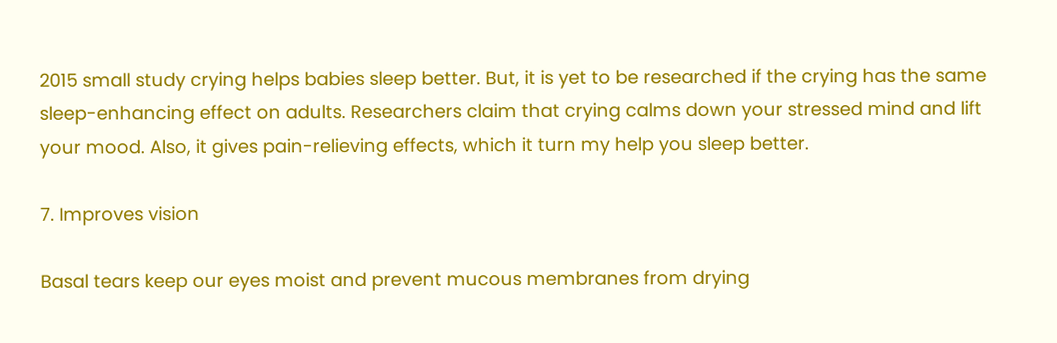2015 small study crying helps babies sleep better. But, it is yet to be researched if the crying has the same sleep-enhancing effect on adults. Researchers claim that crying calms down your stressed mind and lift your mood. Also, it gives pain-relieving effects, which it turn my help you sleep better.

7. Improves vision

Basal tears keep our eyes moist and prevent mucous membranes from drying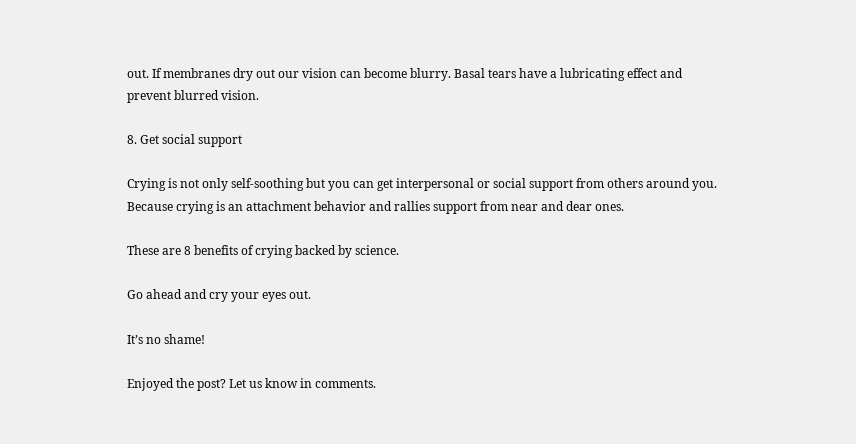out. If membranes dry out our vision can become blurry. Basal tears have a lubricating effect and prevent blurred vision.

8. Get social support

Crying is not only self-soothing but you can get interpersonal or social support from others around you. Because crying is an attachment behavior and rallies support from near and dear ones.

These are 8 benefits of crying backed by science.

Go ahead and cry your eyes out.

It’s no shame!

Enjoyed the post? Let us know in comments.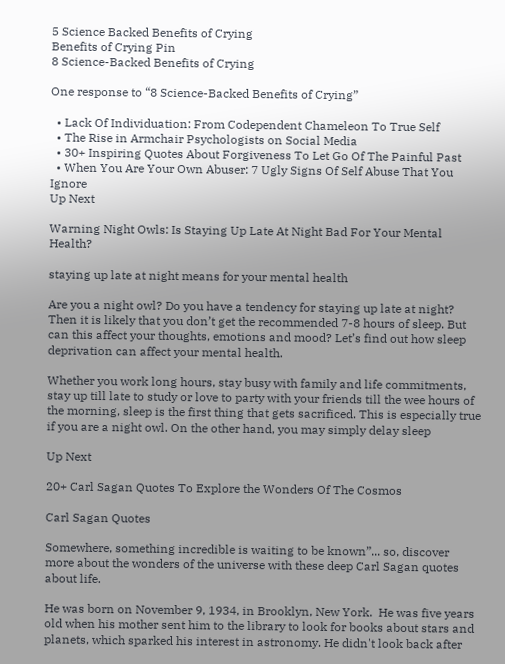5 Science Backed Benefits of Crying
Benefits of Crying Pin
8 Science-Backed Benefits of Crying

One response to “8 Science-Backed Benefits of Crying”

  • Lack Of Individuation: From Codependent Chameleon To True Self
  • The Rise in Armchair Psychologists on Social Media
  • 30+ Inspiring Quotes About Forgiveness To Let Go Of The Painful Past
  • When You Are Your Own Abuser: 7 Ugly Signs Of Self Abuse That You Ignore
Up Next

Warning Night Owls: Is Staying Up Late At Night Bad For Your Mental Health?

staying up late at night means for your mental health

Are you a night owl? Do you have a tendency for staying up late at night? Then it is likely that you don’t get the recommended 7-8 hours of sleep. But can this affect your thoughts, emotions and mood? Let’s find out how sleep deprivation can affect your mental health.

Whether you work long hours, stay busy with family and life commitments, stay up till late to study or love to party with your friends till the wee hours of the morning, sleep is the first thing that gets sacrificed. This is especially true if you are a night owl. On the other hand, you may simply delay sleep

Up Next

20+ Carl Sagan Quotes To Explore the Wonders Of The Cosmos

Carl Sagan Quotes

Somewhere, something incredible is waiting to be known”... so, discover more about the wonders of the universe with these deep Carl Sagan quotes about life.

He was born on November 9, 1934, in Brooklyn, New York.  He was five years old when his mother sent him to the library to look for books about stars and planets, which sparked his interest in astronomy. He didn't look back after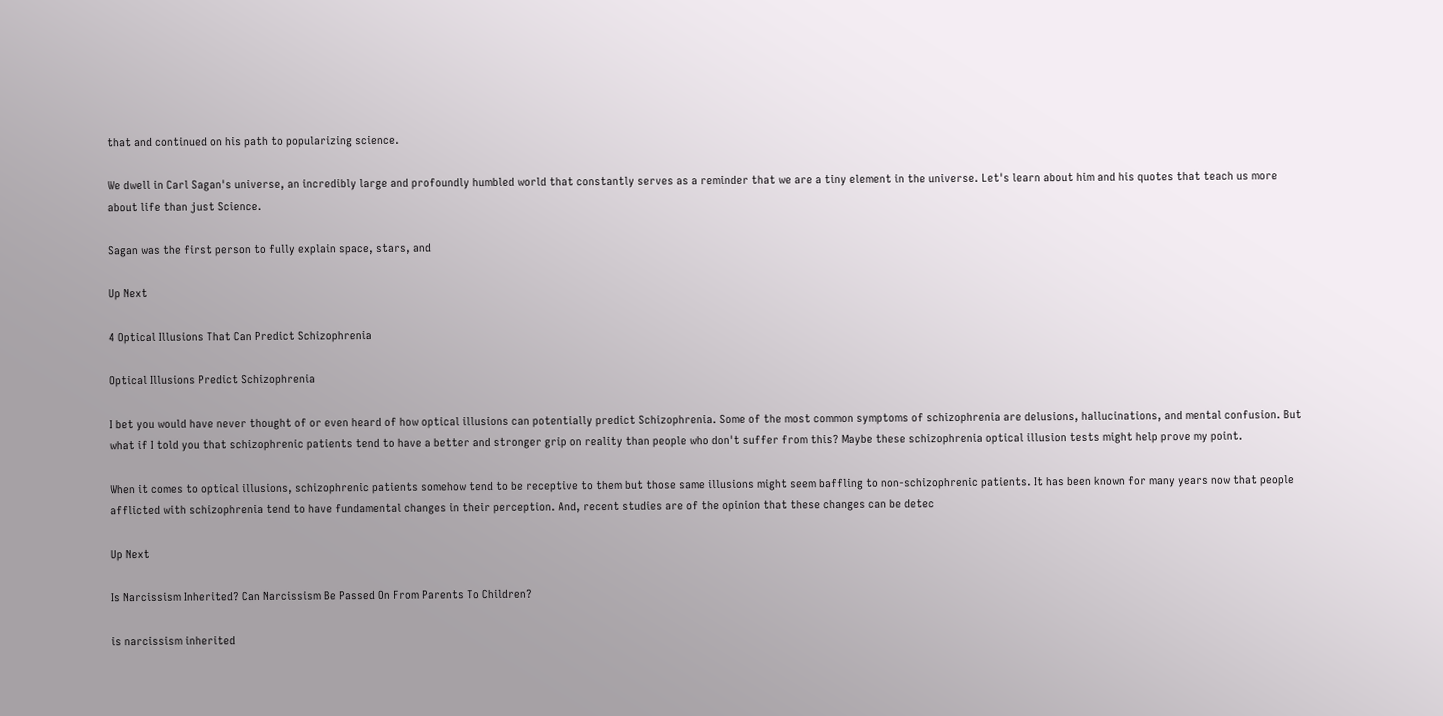that and continued on his path to popularizing science.

We dwell in Carl Sagan's universe, an incredibly large and profoundly humbled world that constantly serves as a reminder that we are a tiny element in the universe. Let's learn about him and his quotes that teach us more about life than just Science.

Sagan was the first person to fully explain space, stars, and

Up Next

4 Optical Illusions That Can Predict Schizophrenia

Optical Illusions Predict Schizophrenia

I bet you would have never thought of or even heard of how optical illusions can potentially predict Schizophrenia. Some of the most common symptoms of schizophrenia are delusions, hallucinations, and mental confusion. But what if I told you that schizophrenic patients tend to have a better and stronger grip on reality than people who don't suffer from this? Maybe these schizophrenia optical illusion tests might help prove my point.

When it comes to optical illusions, schizophrenic patients somehow tend to be receptive to them but those same illusions might seem baffling to non-schizophrenic patients. It has been known for many years now that people afflicted with schizophrenia tend to have fundamental changes in their perception. And, recent studies are of the opinion that these changes can be detec

Up Next

Is Narcissism Inherited? Can Narcissism Be Passed On From Parents To Children?

is narcissism inherited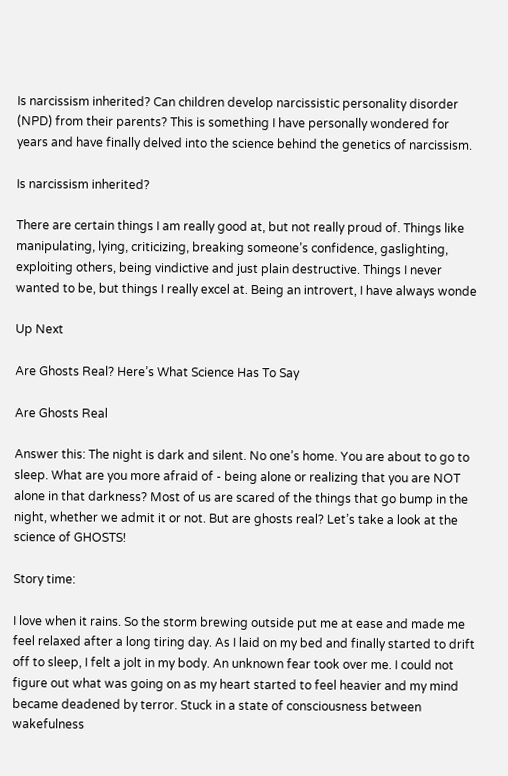Is narcissism inherited? Can children develop narcissistic personality disorder (NPD) from their parents? This is something I have personally wondered for years and have finally delved into the science behind the genetics of narcissism.

Is narcissism inherited?

There are certain things I am really good at, but not really proud of. Things like manipulating, lying, criticizing, breaking someone’s confidence, gaslighting, exploiting others, being vindictive and just plain destructive. Things I never wanted to be, but things I really excel at. Being an introvert, I have always wonde

Up Next

Are Ghosts Real? Here’s What Science Has To Say

Are Ghosts Real

Answer this: The night is dark and silent. No one’s home. You are about to go to sleep. What are you more afraid of - being alone or realizing that you are NOT alone in that darkness? Most of us are scared of the things that go bump in the night, whether we admit it or not. But are ghosts real? Let’s take a look at the science of GHOSTS!

Story time:

I love when it rains. So the storm brewing outside put me at ease and made me feel relaxed after a long tiring day. As I laid on my bed and finally started to drift off to sleep, I felt a jolt in my body. An unknown fear took over me. I could not figure out what was going on as my heart started to feel heavier and my mind became deadened by terror. Stuck in a state of consciousness between wakefulness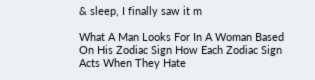& sleep, I finally saw it m

What A Man Looks For In A Woman Based On His Zodiac Sign How Each Zodiac Sign Acts When They Hate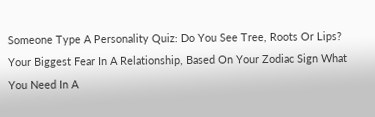Someone Type A Personality Quiz: Do You See Tree, Roots Or Lips? Your Biggest Fear In A Relationship, Based On Your Zodiac Sign What You Need In A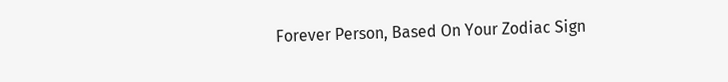Forever Person, Based On Your Zodiac Sign